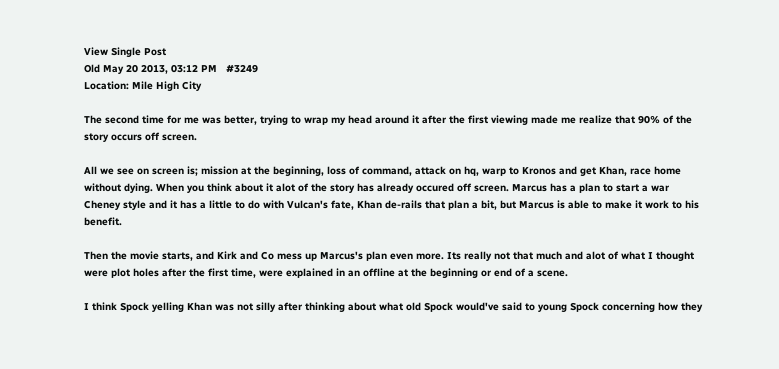View Single Post
Old May 20 2013, 03:12 PM   #3249
Location: Mile High City

The second time for me was better, trying to wrap my head around it after the first viewing made me realize that 90% of the story occurs off screen.

All we see on screen is; mission at the beginning, loss of command, attack on hq, warp to Kronos and get Khan, race home without dying. When you think about it alot of the story has already occured off screen. Marcus has a plan to start a war Cheney style and it has a little to do with Vulcan's fate, Khan de-rails that plan a bit, but Marcus is able to make it work to his benefit.

Then the movie starts, and Kirk and Co mess up Marcus's plan even more. Its really not that much and alot of what I thought were plot holes after the first time, were explained in an offline at the beginning or end of a scene.

I think Spock yelling Khan was not silly after thinking about what old Spock would've said to young Spock concerning how they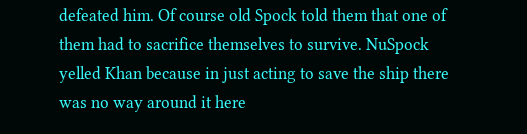defeated him. Of course old Spock told them that one of them had to sacrifice themselves to survive. NuSpock yelled Khan because in just acting to save the ship there was no way around it here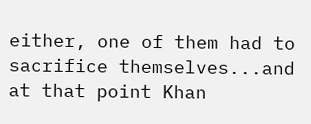either, one of them had to sacrifice themselves...and at that point Khan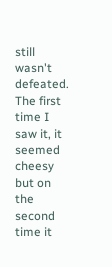still wasn't defeated. The first time I saw it, it seemed cheesy but on the second time it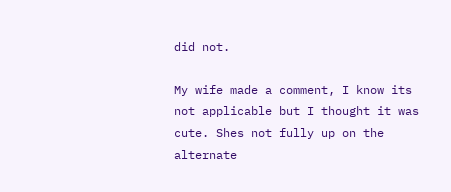did not.

My wife made a comment, I know its not applicable but I thought it was cute. Shes not fully up on the alternate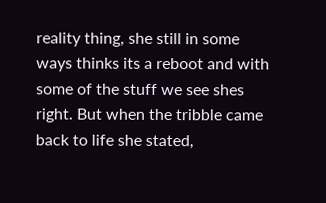reality thing, she still in some ways thinks its a reboot and with some of the stuff we see shes right. But when the tribble came back to life she stated,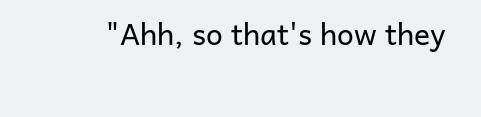"Ahh, so that's how they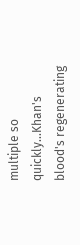multiple so quickly...Khan's blood's regenerating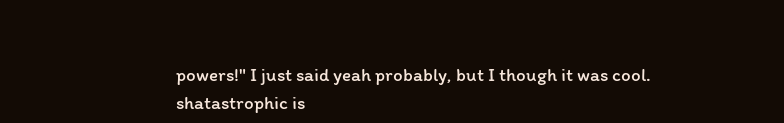powers!" I just said yeah probably, but I though it was cool.
shatastrophic is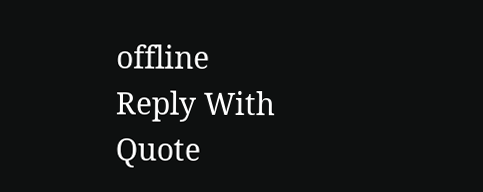offline   Reply With Quote